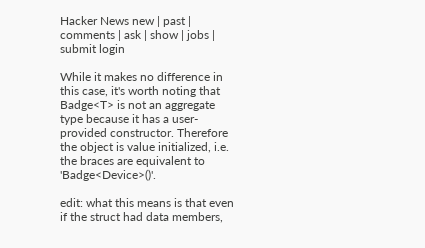Hacker News new | past | comments | ask | show | jobs | submit login

While it makes no difference in this case, it's worth noting that Badge<T> is not an aggregate type because it has a user-provided constructor. Therefore the object is value initialized, i.e. the braces are equivalent to 'Badge<Device>()'.

edit: what this means is that even if the struct had data members,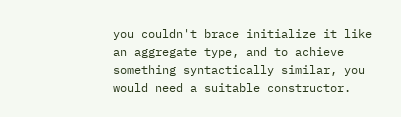you couldn't brace initialize it like an aggregate type, and to achieve something syntactically similar, you would need a suitable constructor.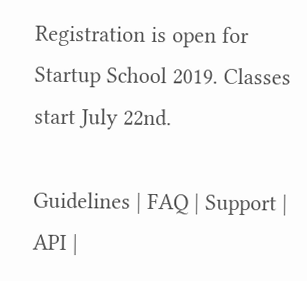Registration is open for Startup School 2019. Classes start July 22nd.

Guidelines | FAQ | Support | API |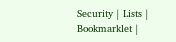Security | Lists | Bookmarklet |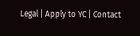Legal | Apply to YC | Contact